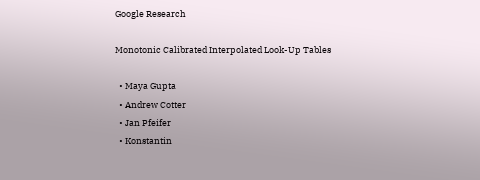Google Research

Monotonic Calibrated Interpolated Look-Up Tables

  • Maya Gupta
  • Andrew Cotter
  • Jan Pfeifer
  • Konstantin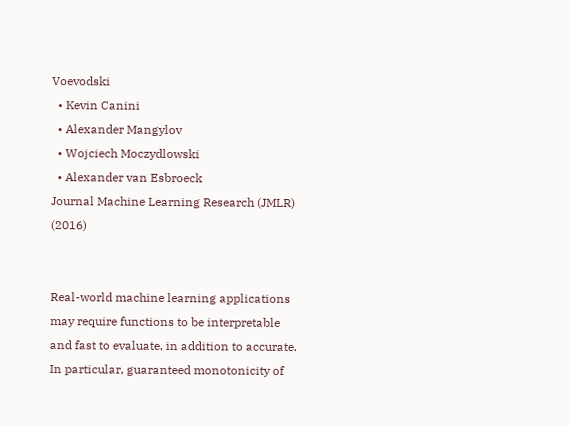Voevodski
  • Kevin Canini
  • Alexander Mangylov
  • Wojciech Moczydlowski
  • Alexander van Esbroeck
Journal Machine Learning Research (JMLR) (2016)


Real-world machine learning applications may require functions to be interpretable and fast to evaluate, in addition to accurate. In particular, guaranteed monotonicity of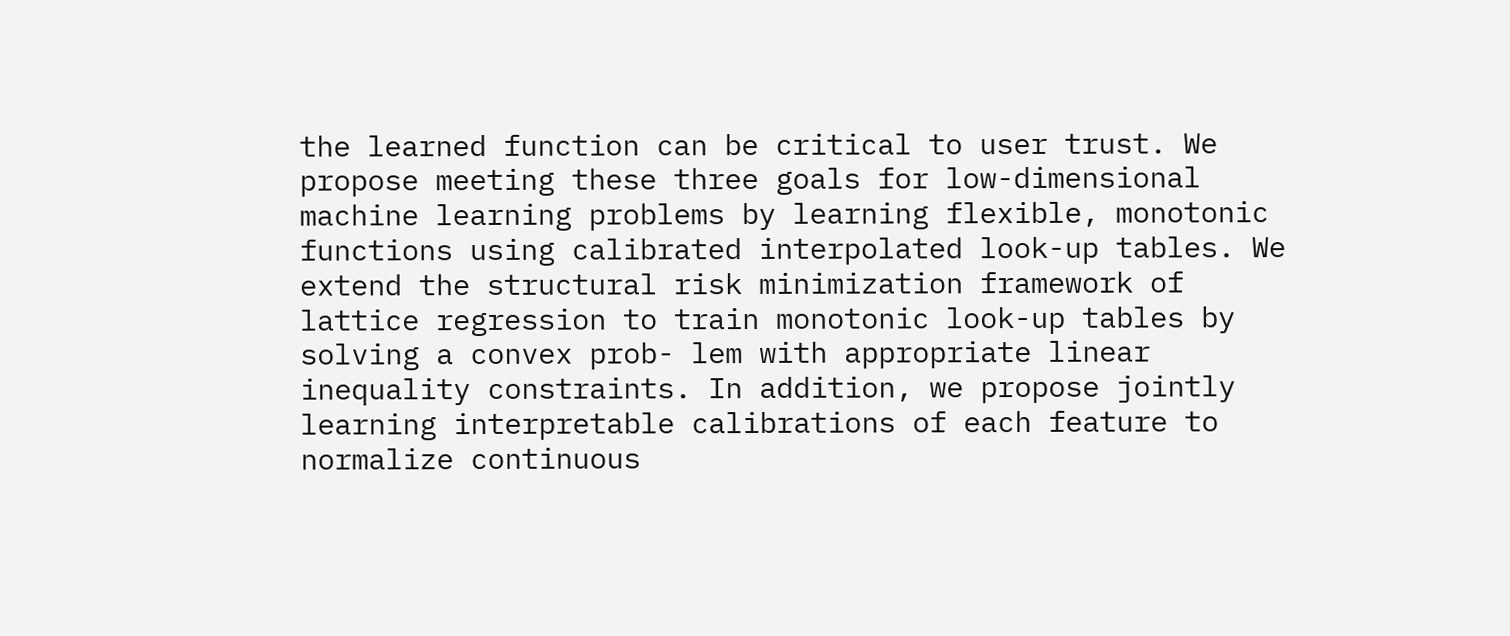the learned function can be critical to user trust. We propose meeting these three goals for low-dimensional machine learning problems by learning flexible, monotonic functions using calibrated interpolated look-up tables. We extend the structural risk minimization framework of lattice regression to train monotonic look-up tables by solving a convex prob- lem with appropriate linear inequality constraints. In addition, we propose jointly learning interpretable calibrations of each feature to normalize continuous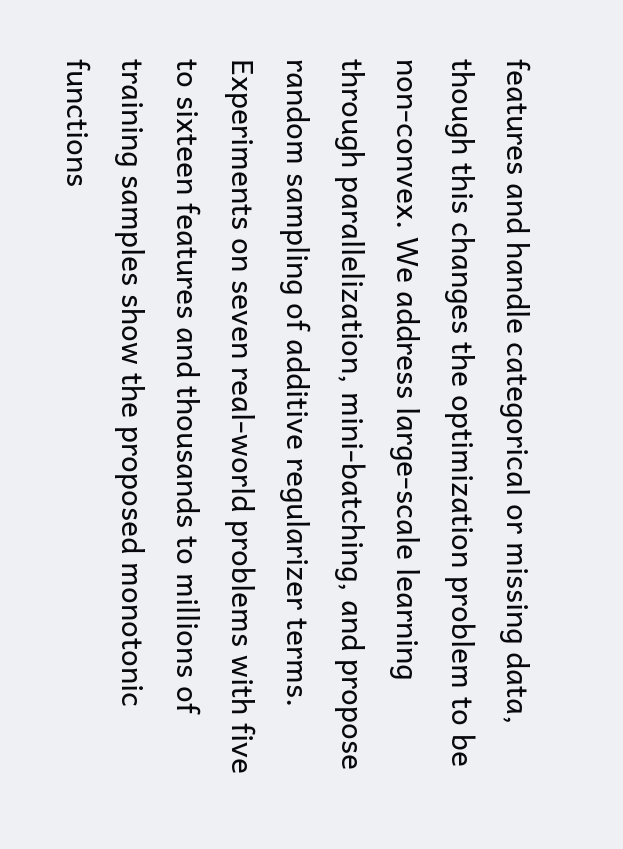features and handle categorical or missing data, though this changes the optimization problem to be non-convex. We address large-scale learning through parallelization, mini-batching, and propose random sampling of additive regularizer terms. Experiments on seven real-world problems with five to sixteen features and thousands to millions of training samples show the proposed monotonic functions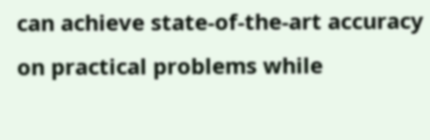can achieve state-of-the-art accuracy on practical problems while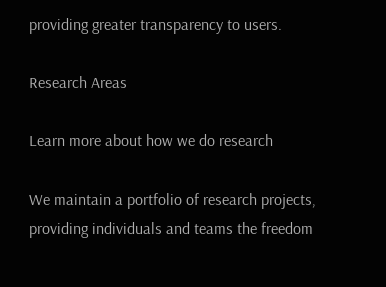providing greater transparency to users.

Research Areas

Learn more about how we do research

We maintain a portfolio of research projects, providing individuals and teams the freedom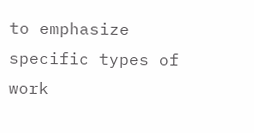to emphasize specific types of work